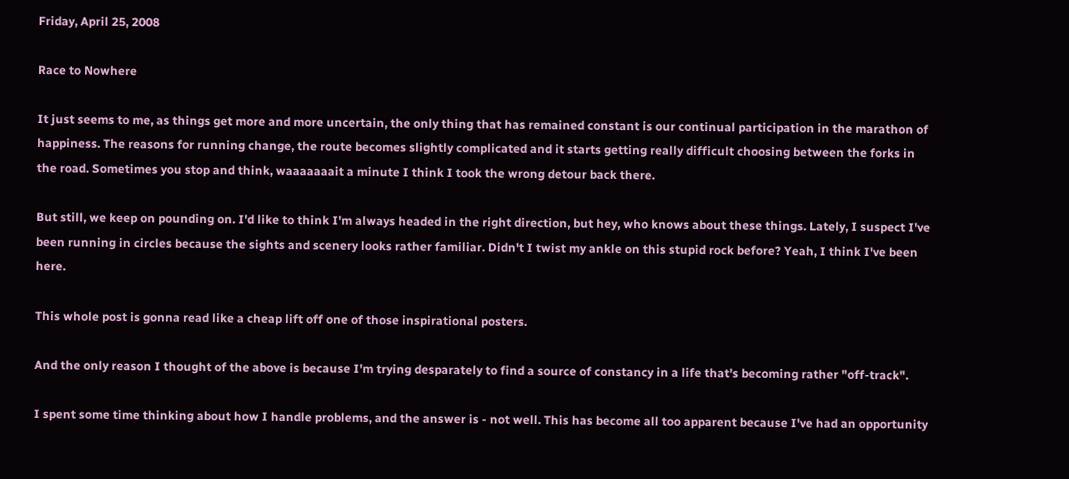Friday, April 25, 2008

Race to Nowhere

It just seems to me, as things get more and more uncertain, the only thing that has remained constant is our continual participation in the marathon of happiness. The reasons for running change, the route becomes slightly complicated and it starts getting really difficult choosing between the forks in the road. Sometimes you stop and think, waaaaaaait a minute I think I took the wrong detour back there.

But still, we keep on pounding on. I'd like to think I'm always headed in the right direction, but hey, who knows about these things. Lately, I suspect I've been running in circles because the sights and scenery looks rather familiar. Didn't I twist my ankle on this stupid rock before? Yeah, I think I've been here.

This whole post is gonna read like a cheap lift off one of those inspirational posters.

And the only reason I thought of the above is because I'm trying desparately to find a source of constancy in a life that's becoming rather "off-track".

I spent some time thinking about how I handle problems, and the answer is - not well. This has become all too apparent because I've had an opportunity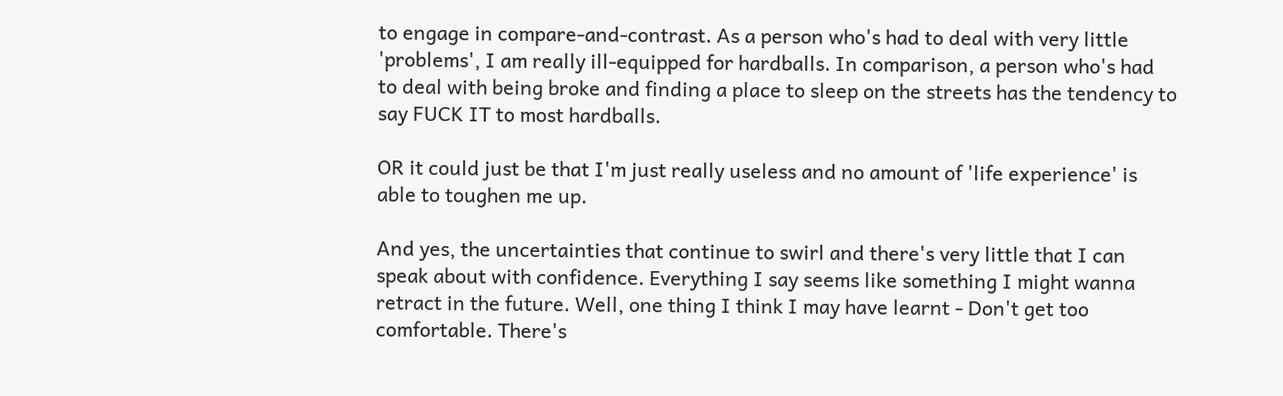to engage in compare-and-contrast. As a person who's had to deal with very little 'problems', I am really ill-equipped for hardballs. In comparison, a person who's had to deal with being broke and finding a place to sleep on the streets has the tendency to say FUCK IT to most hardballs.

OR it could just be that I'm just really useless and no amount of 'life experience' is able to toughen me up.

And yes, the uncertainties that continue to swirl and there's very little that I can speak about with confidence. Everything I say seems like something I might wanna retract in the future. Well, one thing I think I may have learnt - Don't get too comfortable. There's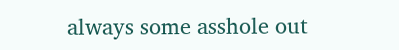always some asshole out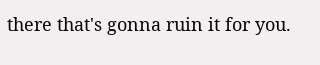there that's gonna ruin it for you.